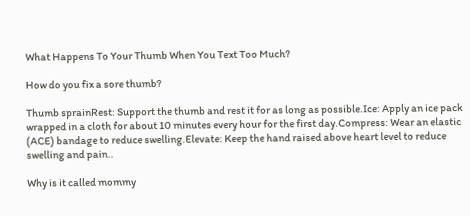What Happens To Your Thumb When You Text Too Much?

How do you fix a sore thumb?

Thumb sprainRest: Support the thumb and rest it for as long as possible.Ice: Apply an ice pack wrapped in a cloth for about 10 minutes every hour for the first day.Compress: Wear an elastic (ACE) bandage to reduce swelling.Elevate: Keep the hand raised above heart level to reduce swelling and pain..

Why is it called mommy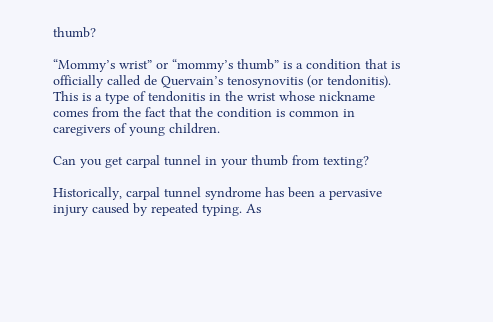thumb?

“Mommy’s wrist” or “mommy’s thumb” is a condition that is officially called de Quervain’s tenosynovitis (or tendonitis). This is a type of tendonitis in the wrist whose nickname comes from the fact that the condition is common in caregivers of young children.

Can you get carpal tunnel in your thumb from texting?

Historically, carpal tunnel syndrome has been a pervasive injury caused by repeated typing. As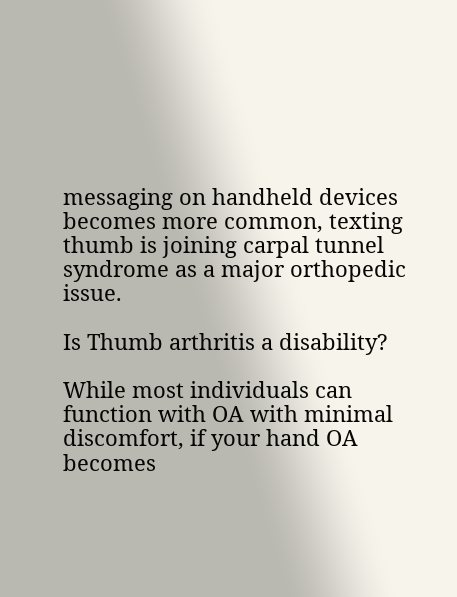messaging on handheld devices becomes more common, texting thumb is joining carpal tunnel syndrome as a major orthopedic issue.

Is Thumb arthritis a disability?

While most individuals can function with OA with minimal discomfort, if your hand OA becomes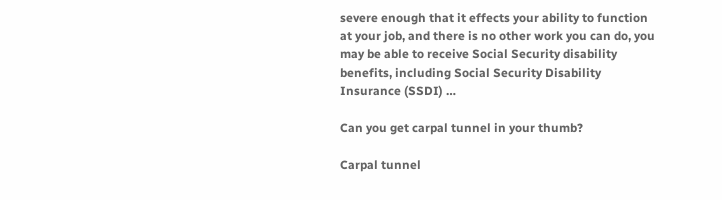severe enough that it effects your ability to function at your job, and there is no other work you can do, you may be able to receive Social Security disability benefits, including Social Security Disability Insurance (SSDI) …

Can you get carpal tunnel in your thumb?

Carpal tunnel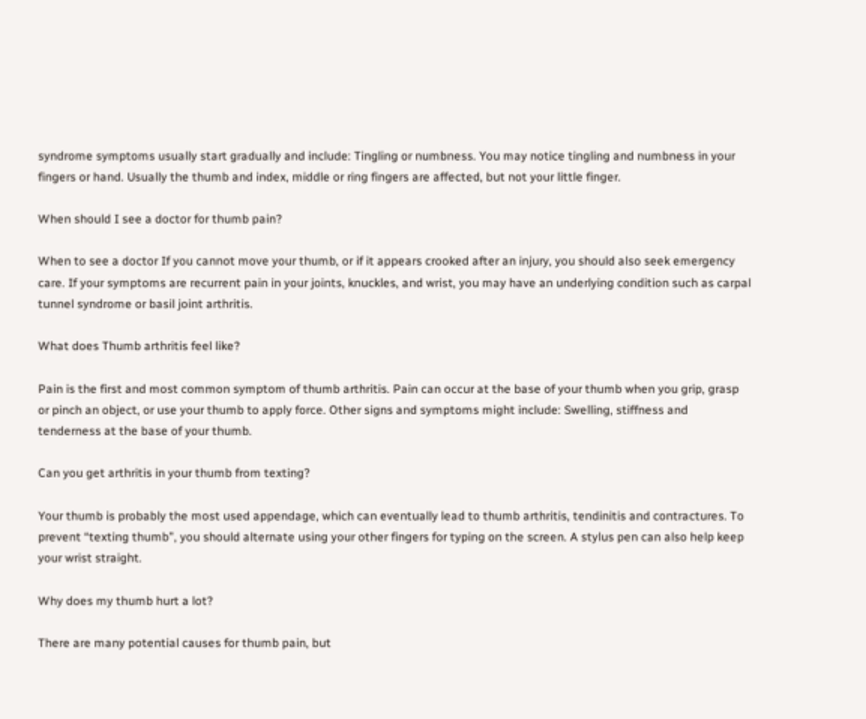syndrome symptoms usually start gradually and include: Tingling or numbness. You may notice tingling and numbness in your fingers or hand. Usually the thumb and index, middle or ring fingers are affected, but not your little finger.

When should I see a doctor for thumb pain?

When to see a doctor If you cannot move your thumb, or if it appears crooked after an injury, you should also seek emergency care. If your symptoms are recurrent pain in your joints, knuckles, and wrist, you may have an underlying condition such as carpal tunnel syndrome or basil joint arthritis.

What does Thumb arthritis feel like?

Pain is the first and most common symptom of thumb arthritis. Pain can occur at the base of your thumb when you grip, grasp or pinch an object, or use your thumb to apply force. Other signs and symptoms might include: Swelling, stiffness and tenderness at the base of your thumb.

Can you get arthritis in your thumb from texting?

Your thumb is probably the most used appendage, which can eventually lead to thumb arthritis, tendinitis and contractures. To prevent “texting thumb”, you should alternate using your other fingers for typing on the screen. A stylus pen can also help keep your wrist straight.

Why does my thumb hurt a lot?

There are many potential causes for thumb pain, but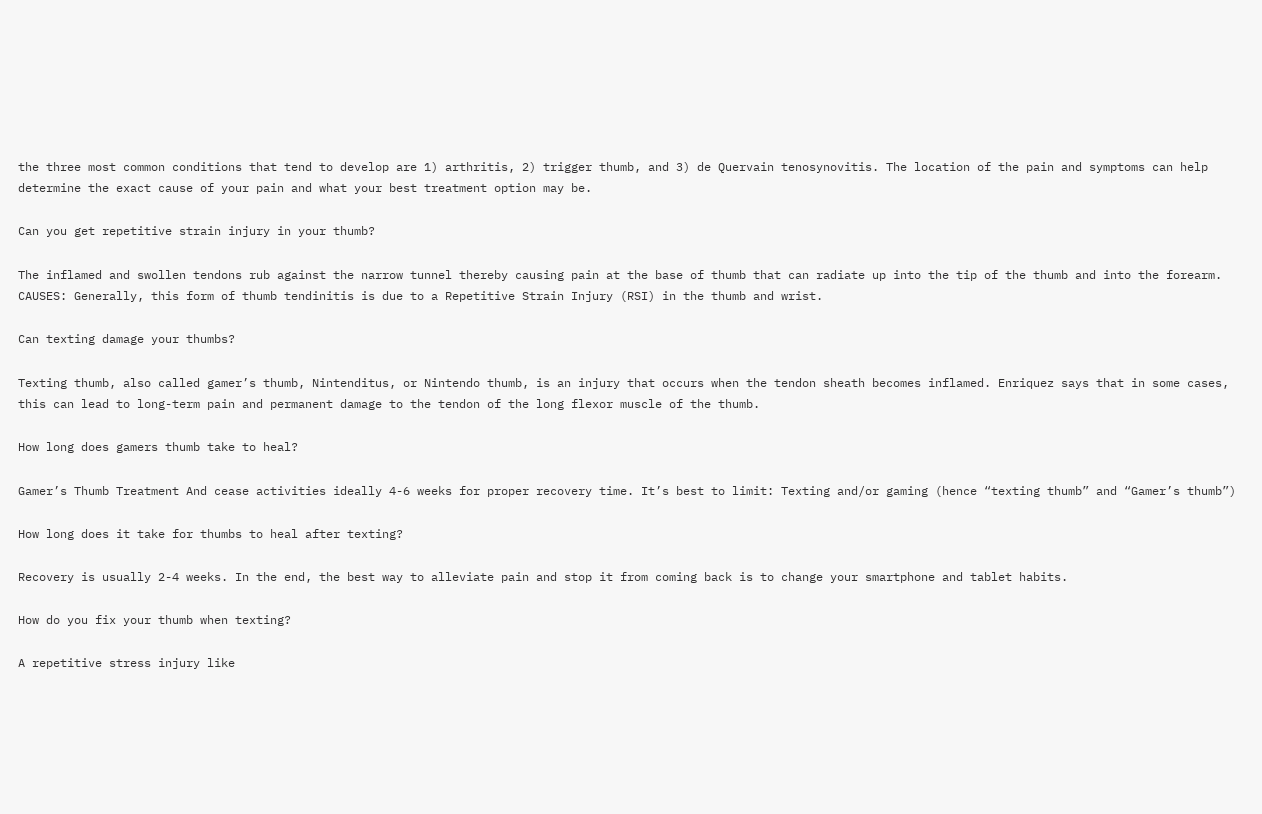the three most common conditions that tend to develop are 1) arthritis, 2) trigger thumb, and 3) de Quervain tenosynovitis. The location of the pain and symptoms can help determine the exact cause of your pain and what your best treatment option may be.

Can you get repetitive strain injury in your thumb?

The inflamed and swollen tendons rub against the narrow tunnel thereby causing pain at the base of thumb that can radiate up into the tip of the thumb and into the forearm. CAUSES: Generally, this form of thumb tendinitis is due to a Repetitive Strain Injury (RSI) in the thumb and wrist.

Can texting damage your thumbs?

Texting thumb, also called gamer’s thumb, Nintenditus, or Nintendo thumb, is an injury that occurs when the tendon sheath becomes inflamed. Enriquez says that in some cases, this can lead to long-term pain and permanent damage to the tendon of the long flexor muscle of the thumb.

How long does gamers thumb take to heal?

Gamer’s Thumb Treatment And cease activities ideally 4-6 weeks for proper recovery time. It’s best to limit: Texting and/or gaming (hence “texting thumb” and “Gamer’s thumb”)

How long does it take for thumbs to heal after texting?

Recovery is usually 2-4 weeks. In the end, the best way to alleviate pain and stop it from coming back is to change your smartphone and tablet habits.

How do you fix your thumb when texting?

A repetitive stress injury like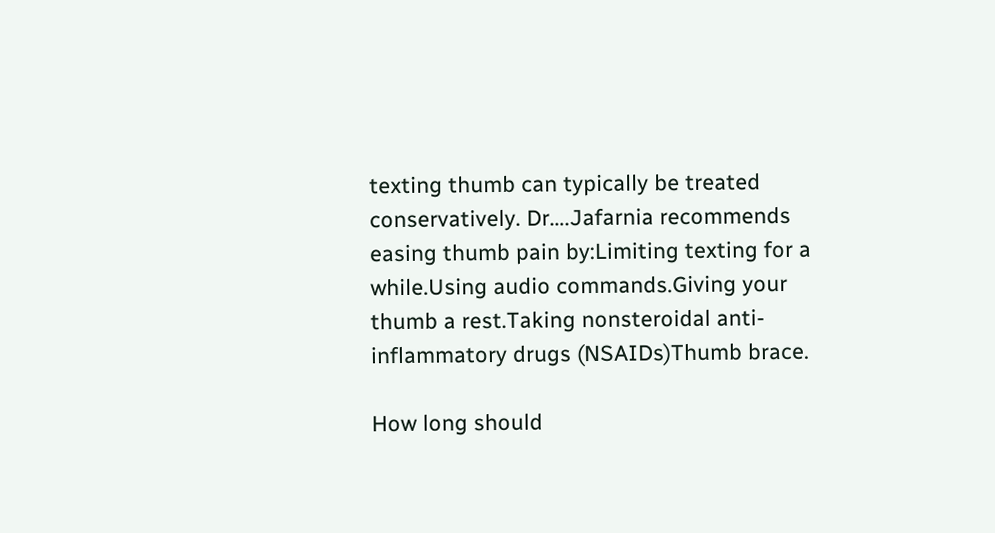texting thumb can typically be treated conservatively. Dr….Jafarnia recommends easing thumb pain by:Limiting texting for a while.Using audio commands.Giving your thumb a rest.Taking nonsteroidal anti-inflammatory drugs (NSAIDs)Thumb brace.

How long should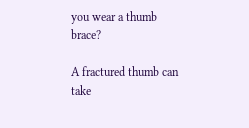you wear a thumb brace?

A fractured thumb can take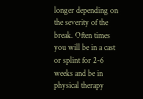longer depending on the severity of the break. Often times you will be in a cast or splint for 2-6 weeks and be in physical therapy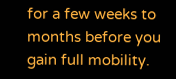for a few weeks to months before you gain full mobility.